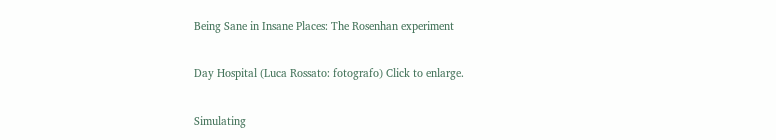Being Sane in Insane Places: The Rosenhan experiment

Day Hospital (Luca Rossato: fotografo) Click to enlarge.

Simulating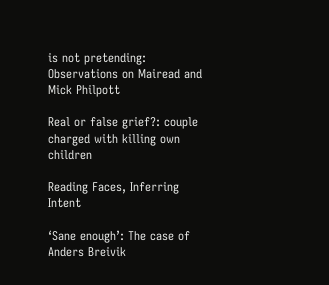is not pretending: Observations on Mairead and Mick Philpott

Real or false grief?: couple charged with killing own children

Reading Faces, Inferring Intent

‘Sane enough’: The case of Anders Breivik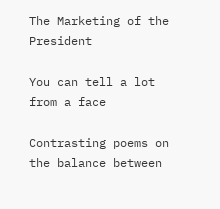The Marketing of the President

You can tell a lot from a face

Contrasting poems on the balance between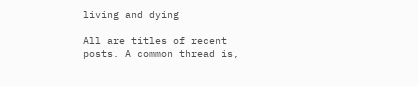living and dying

All are titles of recent posts. A common thread is,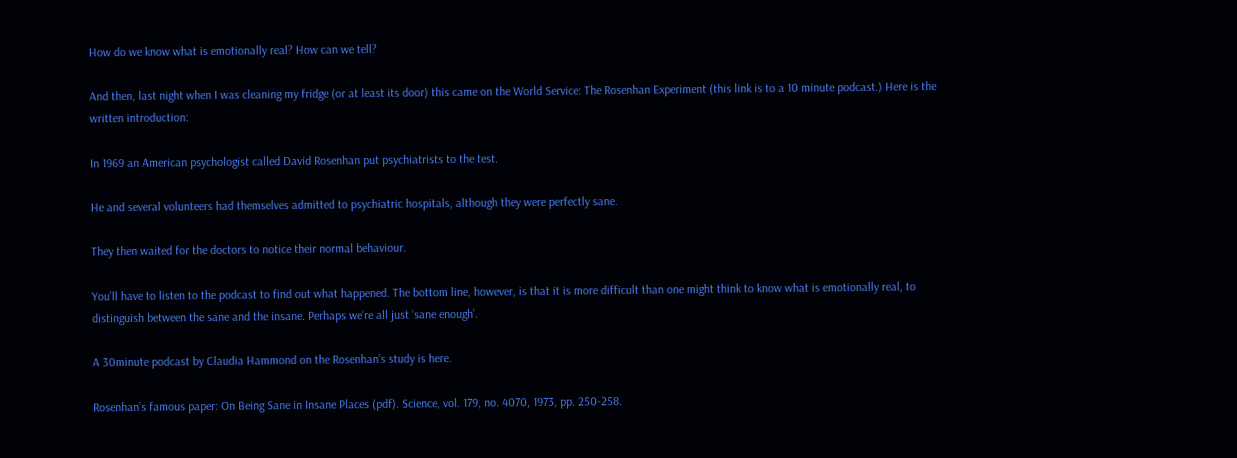How do we know what is emotionally real? How can we tell?

And then, last night when I was cleaning my fridge (or at least its door) this came on the World Service: The Rosenhan Experiment (this link is to a 10 minute podcast.) Here is the written introduction:

In 1969 an American psychologist called David Rosenhan put psychiatrists to the test.

He and several volunteers had themselves admitted to psychiatric hospitals, although they were perfectly sane.

They then waited for the doctors to notice their normal behaviour.

You’ll have to listen to the podcast to find out what happened. The bottom line, however, is that it is more difficult than one might think to know what is emotionally real, to distinguish between the sane and the insane. Perhaps we’re all just ‘sane enough’.

A 30minute podcast by Claudia Hammond on the Rosenhan’s study is here.

Rosenhan’s famous paper: On Being Sane in Insane Places (pdf). Science, vol. 179, no. 4070, 1973, pp. 250-258.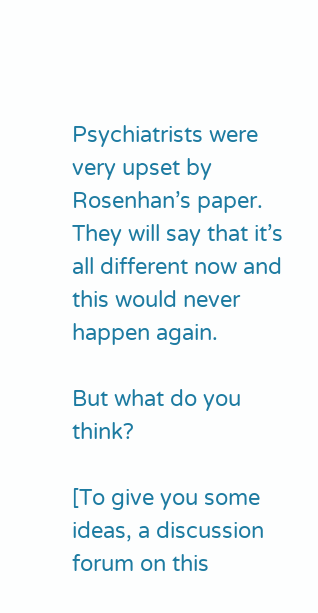Psychiatrists were very upset by Rosenhan’s paper. They will say that it’s all different now and this would never happen again.

But what do you think?

[To give you some ideas, a discussion forum on this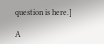question is here.]

A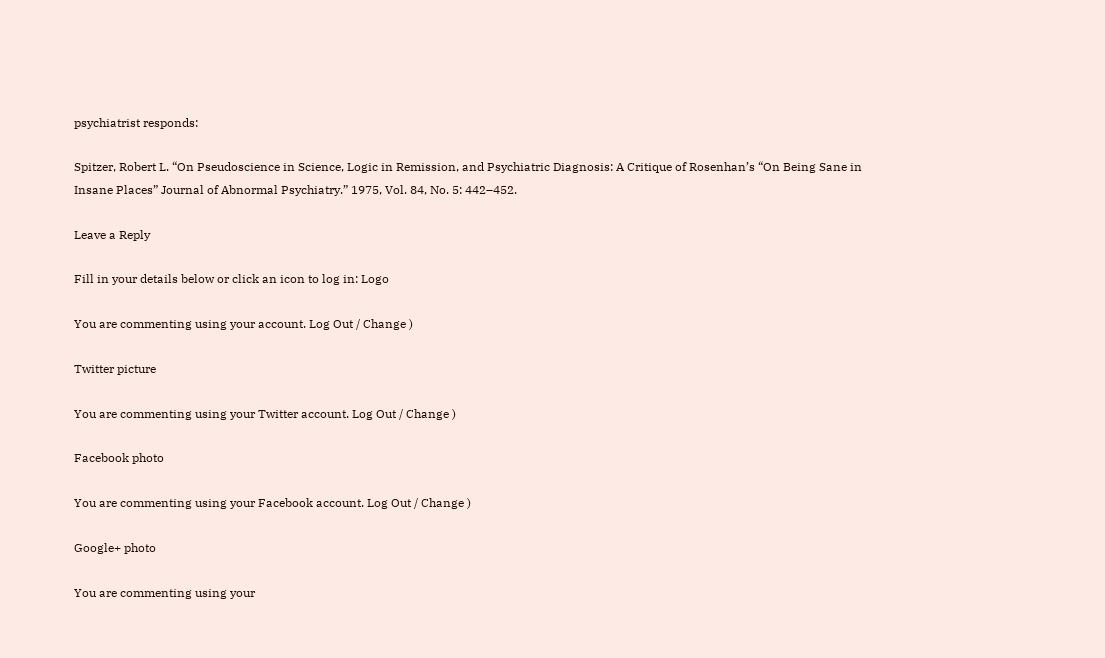psychiatrist responds:

Spitzer, Robert L. “On Pseudoscience in Science, Logic in Remission, and Psychiatric Diagnosis: A Critique of Rosenhan’s “On Being Sane in Insane Places” Journal of Abnormal Psychiatry.” 1975, Vol. 84, No. 5: 442–452.

Leave a Reply

Fill in your details below or click an icon to log in: Logo

You are commenting using your account. Log Out / Change )

Twitter picture

You are commenting using your Twitter account. Log Out / Change )

Facebook photo

You are commenting using your Facebook account. Log Out / Change )

Google+ photo

You are commenting using your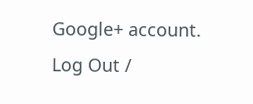Google+ account. Log Out /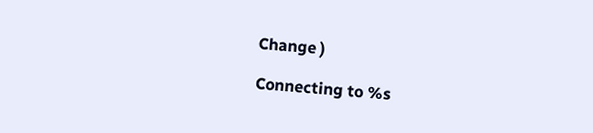Change )

Connecting to %s